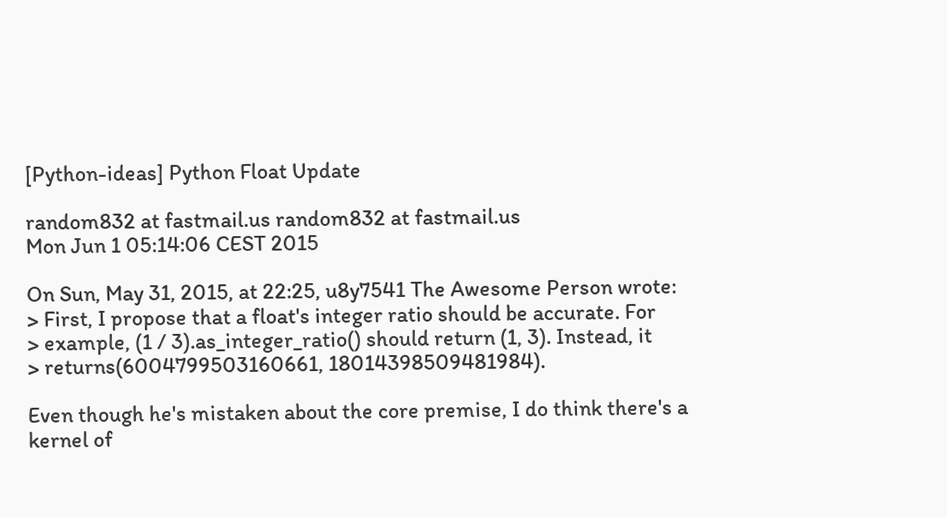[Python-ideas] Python Float Update

random832 at fastmail.us random832 at fastmail.us
Mon Jun 1 05:14:06 CEST 2015

On Sun, May 31, 2015, at 22:25, u8y7541 The Awesome Person wrote:
> First, I propose that a float's integer ratio should be accurate. For
> example, (1 / 3).as_integer_ratio() should return (1, 3). Instead, it
> returns(6004799503160661, 18014398509481984).

Even though he's mistaken about the core premise, I do think there's a
kernel of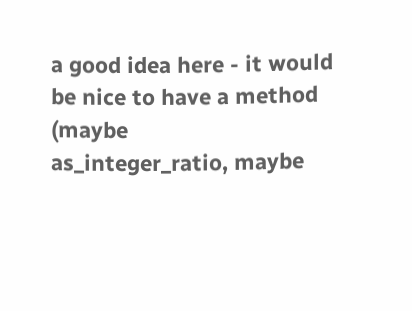a good idea here - it would be nice to have a method (maybe
as_integer_ratio, maybe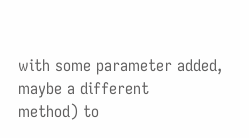with some parameter added, maybe a different
method) to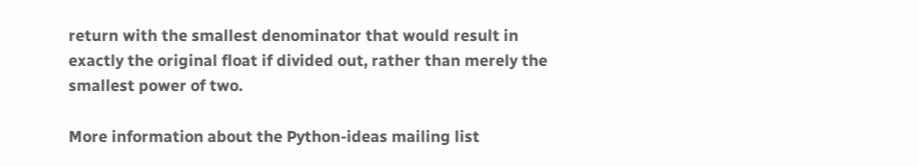return with the smallest denominator that would result in
exactly the original float if divided out, rather than merely the
smallest power of two.

More information about the Python-ideas mailing list